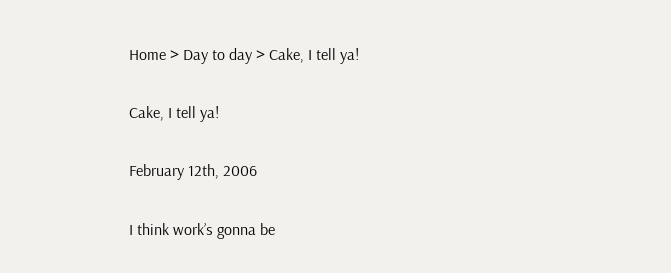Home > Day to day > Cake, I tell ya!

Cake, I tell ya!

February 12th, 2006

I think work’s gonna be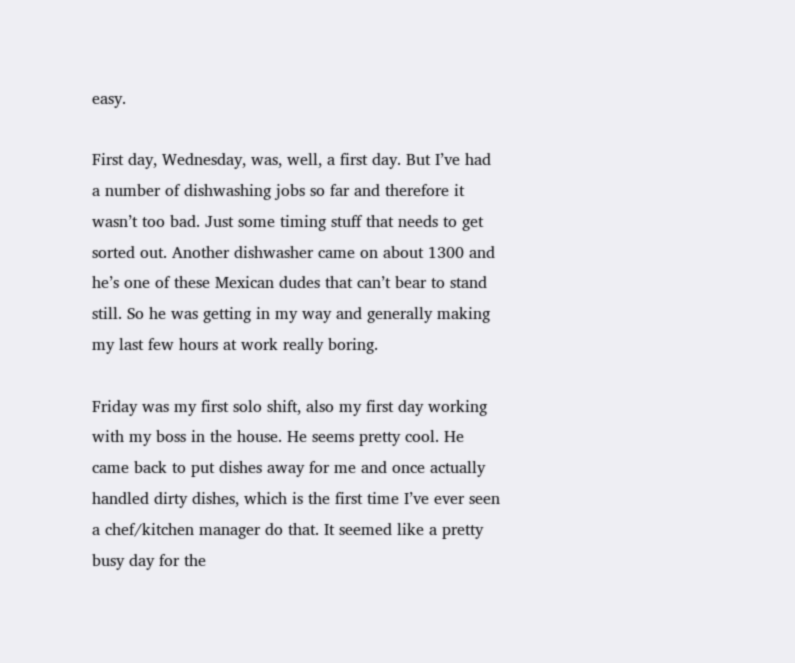easy.

First day, Wednesday, was, well, a first day. But I’ve had a number of dishwashing jobs so far and therefore it wasn’t too bad. Just some timing stuff that needs to get sorted out. Another dishwasher came on about 1300 and he’s one of these Mexican dudes that can’t bear to stand still. So he was getting in my way and generally making my last few hours at work really boring.

Friday was my first solo shift, also my first day working with my boss in the house. He seems pretty cool. He came back to put dishes away for me and once actually handled dirty dishes, which is the first time I’ve ever seen a chef/kitchen manager do that. It seemed like a pretty busy day for the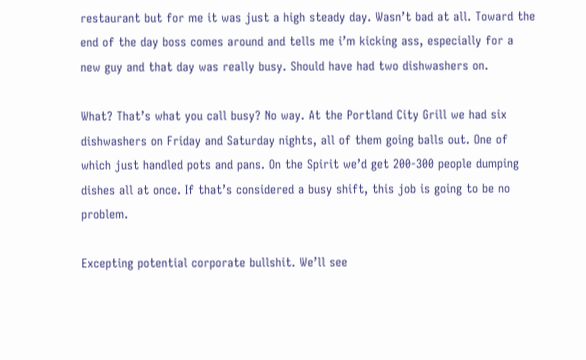restaurant but for me it was just a high steady day. Wasn’t bad at all. Toward the end of the day boss comes around and tells me i’m kicking ass, especially for a new guy and that day was really busy. Should have had two dishwashers on.

What? That’s what you call busy? No way. At the Portland City Grill we had six dishwashers on Friday and Saturday nights, all of them going balls out. One of which just handled pots and pans. On the Spirit we’d get 200-300 people dumping dishes all at once. If that’s considered a busy shift, this job is going to be no problem.

Excepting potential corporate bullshit. We’ll see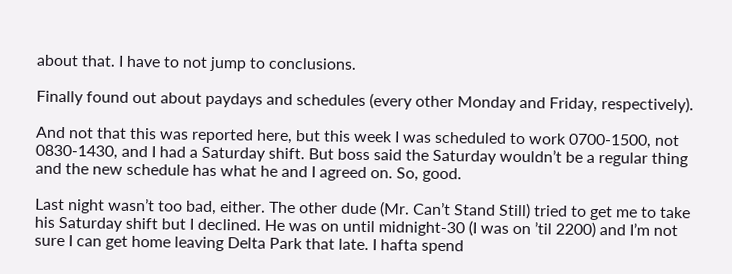about that. I have to not jump to conclusions.

Finally found out about paydays and schedules (every other Monday and Friday, respectively).

And not that this was reported here, but this week I was scheduled to work 0700-1500, not 0830-1430, and I had a Saturday shift. But boss said the Saturday wouldn’t be a regular thing and the new schedule has what he and I agreed on. So, good.

Last night wasn’t too bad, either. The other dude (Mr. Can’t Stand Still) tried to get me to take his Saturday shift but I declined. He was on until midnight-30 (I was on ’til 2200) and I’m not sure I can get home leaving Delta Park that late. I hafta spend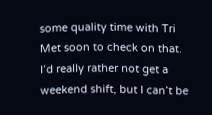some quality time with Tri Met soon to check on that. I’d really rather not get a weekend shift, but I can’t be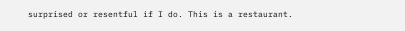surprised or resentful if I do. This is a restaurant.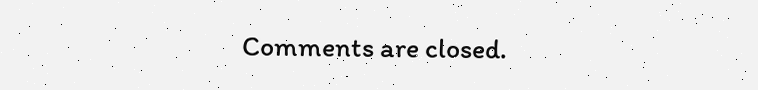Comments are closed.